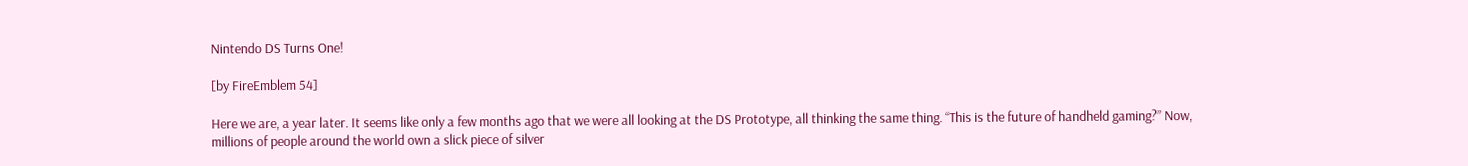Nintendo DS Turns One!

[by FireEmblem 54]

Here we are, a year later. It seems like only a few months ago that we were all looking at the DS Prototype, all thinking the same thing. “This is the future of handheld gaming?” Now, millions of people around the world own a slick piece of silver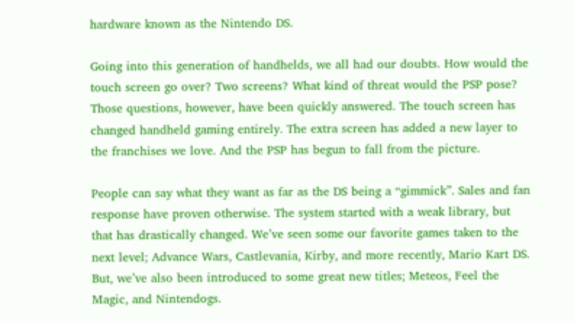hardware known as the Nintendo DS.

Going into this generation of handhelds, we all had our doubts. How would the touch screen go over? Two screens? What kind of threat would the PSP pose? Those questions, however, have been quickly answered. The touch screen has changed handheld gaming entirely. The extra screen has added a new layer to the franchises we love. And the PSP has begun to fall from the picture.

People can say what they want as far as the DS being a “gimmick”. Sales and fan response have proven otherwise. The system started with a weak library, but that has drastically changed. We’ve seen some our favorite games taken to the next level; Advance Wars, Castlevania, Kirby, and more recently, Mario Kart DS. But, we’ve also been introduced to some great new titles; Meteos, Feel the Magic, and Nintendogs.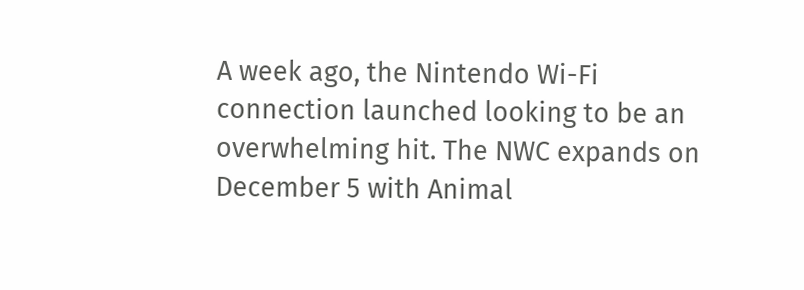A week ago, the Nintendo Wi-Fi connection launched looking to be an overwhelming hit. The NWC expands on December 5 with Animal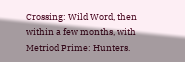Crossing: Wild Word, then within a few months, with Metriod Prime: Hunters.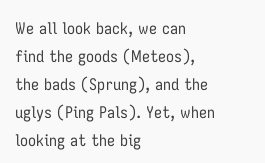We all look back, we can find the goods (Meteos), the bads (Sprung), and the uglys (Ping Pals). Yet, when looking at the big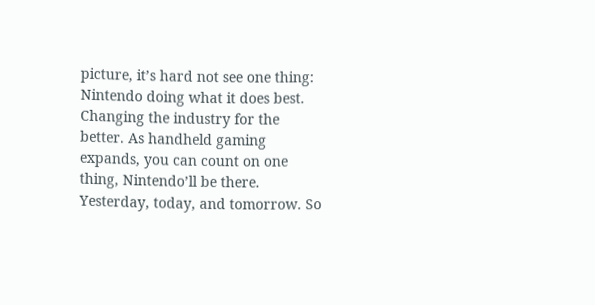picture, it’s hard not see one thing: Nintendo doing what it does best. Changing the industry for the better. As handheld gaming expands, you can count on one thing, Nintendo’ll be there. Yesterday, today, and tomorrow. So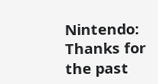Nintendo: Thanks for the past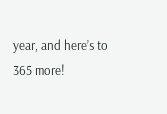year, and here’s to 365 more!